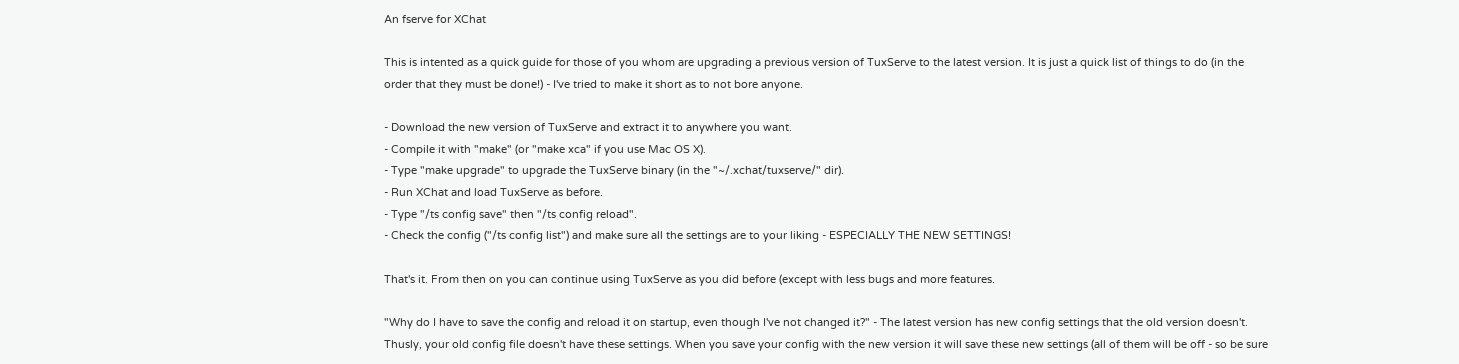An fserve for XChat

This is intented as a quick guide for those of you whom are upgrading a previous version of TuxServe to the latest version. It is just a quick list of things to do (in the order that they must be done!) - I've tried to make it short as to not bore anyone.

- Download the new version of TuxServe and extract it to anywhere you want.
- Compile it with "make" (or "make xca" if you use Mac OS X).
- Type "make upgrade" to upgrade the TuxServe binary (in the "~/.xchat/tuxserve/" dir).
- Run XChat and load TuxServe as before.
- Type "/ts config save" then "/ts config reload".
- Check the config ("/ts config list") and make sure all the settings are to your liking - ESPECIALLY THE NEW SETTINGS!

That's it. From then on you can continue using TuxServe as you did before (except with less bugs and more features.

"Why do I have to save the config and reload it on startup, even though I've not changed it?" - The latest version has new config settings that the old version doesn't. Thusly, your old config file doesn't have these settings. When you save your config with the new version it will save these new settings (all of them will be off - so be sure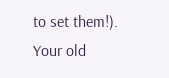to set them!). Your old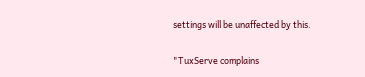settings will be unaffected by this.

"TuxServe complains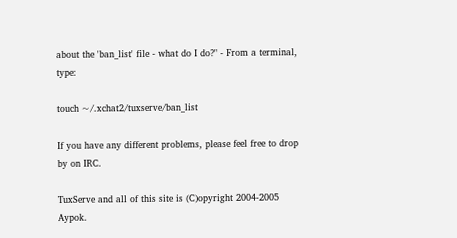about the 'ban_list' file - what do I do?" - From a terminal, type:

touch ~/.xchat2/tuxserve/ban_list

If you have any different problems, please feel free to drop by on IRC.

TuxServe and all of this site is (C)opyright 2004-2005 Aypok.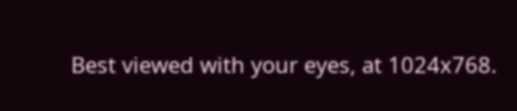Best viewed with your eyes, at 1024x768.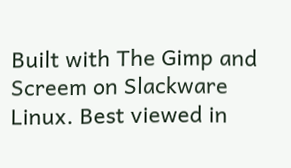Built with The Gimp and Screem on Slackware Linux. Best viewed in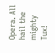Opera. All hail the mighty Tux!